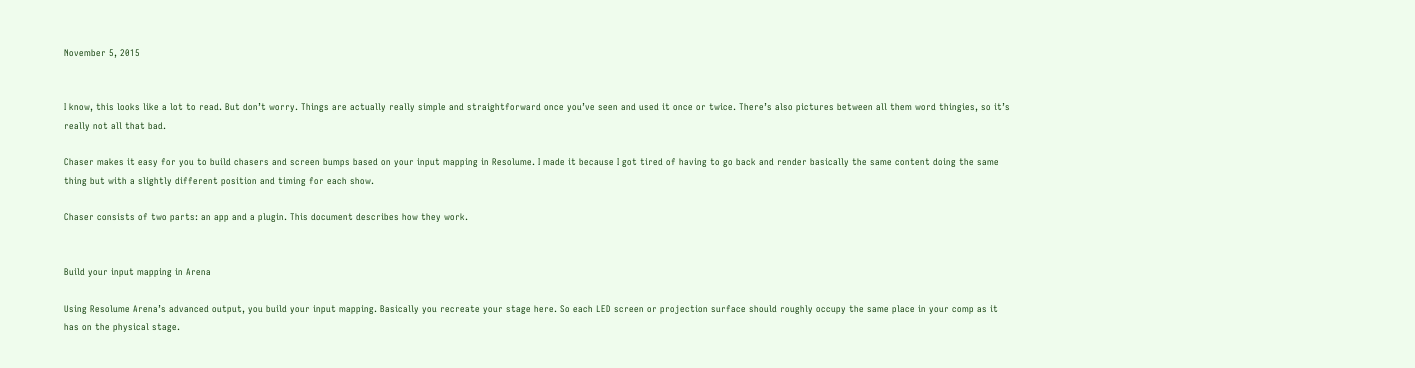November 5, 2015


I know, this looks like a lot to read. But don’t worry. Things are actually really simple and straightforward once you’ve seen and used it once or twice. There’s also pictures between all them word thingies, so it’s really not all that bad.

Chaser makes it easy for you to build chasers and screen bumps based on your input mapping in Resolume. I made it because I got tired of having to go back and render basically the same content doing the same thing but with a slightly different position and timing for each show.

Chaser consists of two parts: an app and a plugin. This document describes how they work.


Build your input mapping in Arena

Using Resolume Arena’s advanced output, you build your input mapping. Basically you recreate your stage here. So each LED screen or projection surface should roughly occupy the same place in your comp as it has on the physical stage.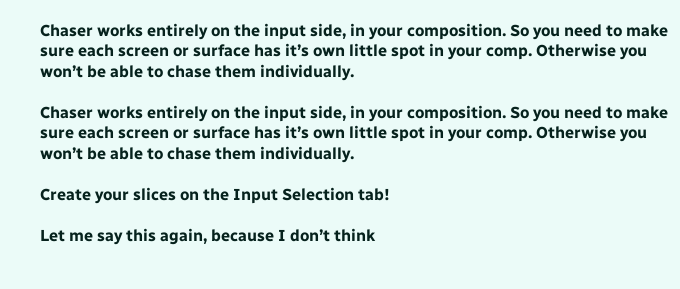Chaser works entirely on the input side, in your composition. So you need to make sure each screen or surface has it’s own little spot in your comp. Otherwise you won’t be able to chase them individually.

Chaser works entirely on the input side, in your composition. So you need to make sure each screen or surface has it’s own little spot in your comp. Otherwise you won’t be able to chase them individually.

Create your slices on the Input Selection tab!

Let me say this again, because I don’t think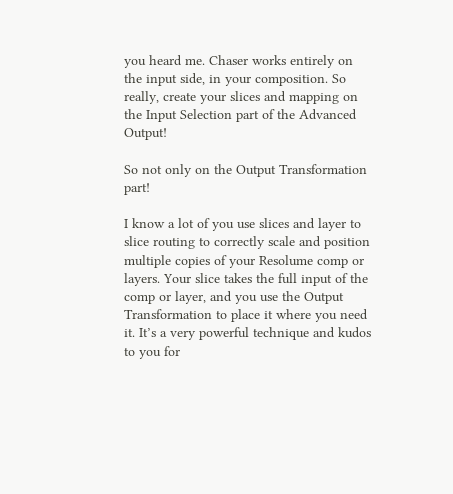you heard me. Chaser works entirely on the input side, in your composition. So really, create your slices and mapping on the Input Selection part of the Advanced Output!

So not only on the Output Transformation part!

I know a lot of you use slices and layer to slice routing to correctly scale and position multiple copies of your Resolume comp or layers. Your slice takes the full input of the comp or layer, and you use the Output Transformation to place it where you need it. It’s a very powerful technique and kudos to you for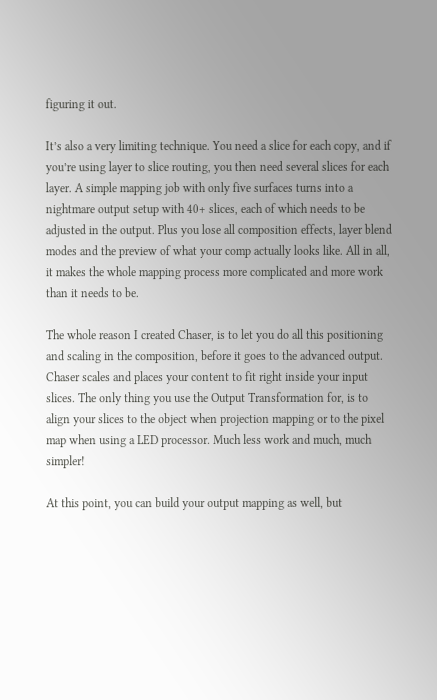figuring it out.

It’s also a very limiting technique. You need a slice for each copy, and if you’re using layer to slice routing, you then need several slices for each layer. A simple mapping job with only five surfaces turns into a nightmare output setup with 40+ slices, each of which needs to be adjusted in the output. Plus you lose all composition effects, layer blend modes and the preview of what your comp actually looks like. All in all, it makes the whole mapping process more complicated and more work than it needs to be.

The whole reason I created Chaser, is to let you do all this positioning and scaling in the composition, before it goes to the advanced output. Chaser scales and places your content to fit right inside your input slices. The only thing you use the Output Transformation for, is to align your slices to the object when projection mapping or to the pixel map when using a LED processor. Much less work and much, much simpler!

At this point, you can build your output mapping as well, but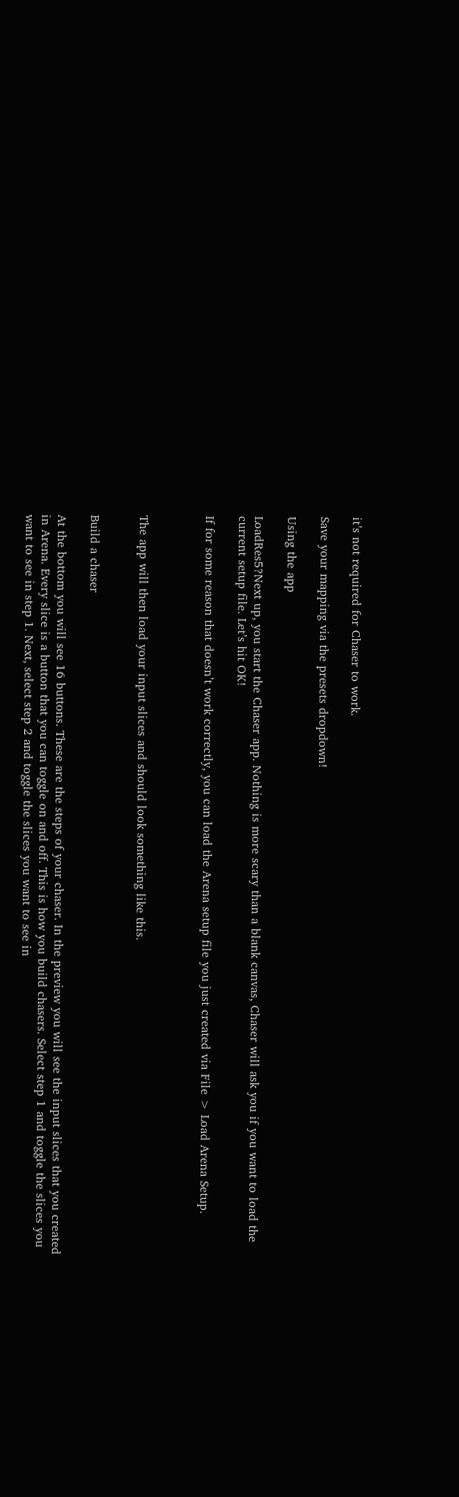it’s not required for Chaser to work.

Save your mapping via the presets dropdown!

Using the app

LoadRes5?Next up, you start the Chaser app. Nothing is more scary than a blank canvas, Chaser will ask you if you want to load the current setup file. Let’s hit OK!

If for some reason that doesn’t work correctly, you can load the Arena setup file you just created via File > Load Arena Setup.



The app will then load your input slices and should look something like this.


Build a chaser

At the bottom you will see 16 buttons. These are the steps of your chaser. In the preview you will see the input slices that you created in Arena. Every slice is a button that you can toggle on and off. This is how you build chasers. Select step 1 and toggle the slices you want to see in step 1. Next, select step 2 and toggle the slices you want to see in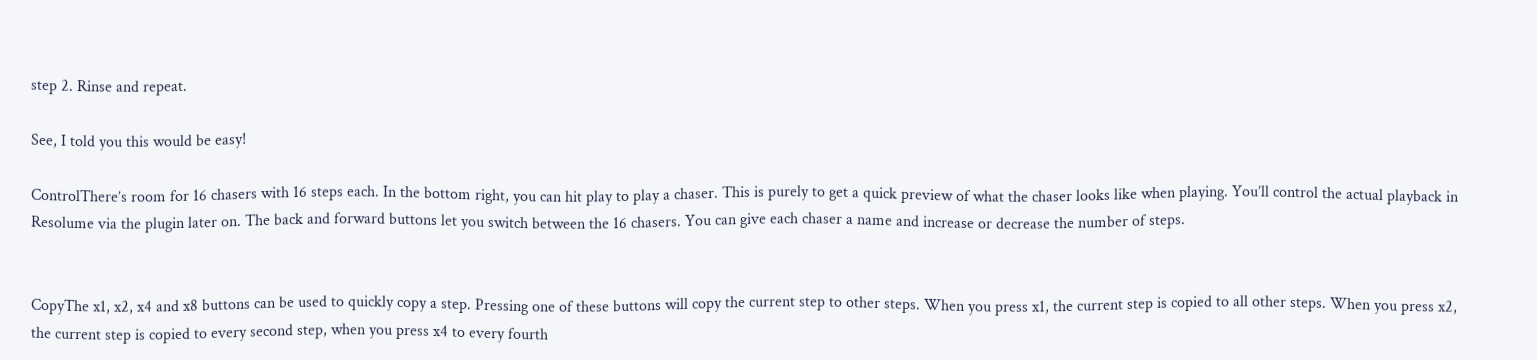step 2. Rinse and repeat.

See, I told you this would be easy!

ControlThere’s room for 16 chasers with 16 steps each. In the bottom right, you can hit play to play a chaser. This is purely to get a quick preview of what the chaser looks like when playing. You’ll control the actual playback in Resolume via the plugin later on. The back and forward buttons let you switch between the 16 chasers. You can give each chaser a name and increase or decrease the number of steps.


CopyThe x1, x2, x4 and x8 buttons can be used to quickly copy a step. Pressing one of these buttons will copy the current step to other steps. When you press x1, the current step is copied to all other steps. When you press x2, the current step is copied to every second step, when you press x4 to every fourth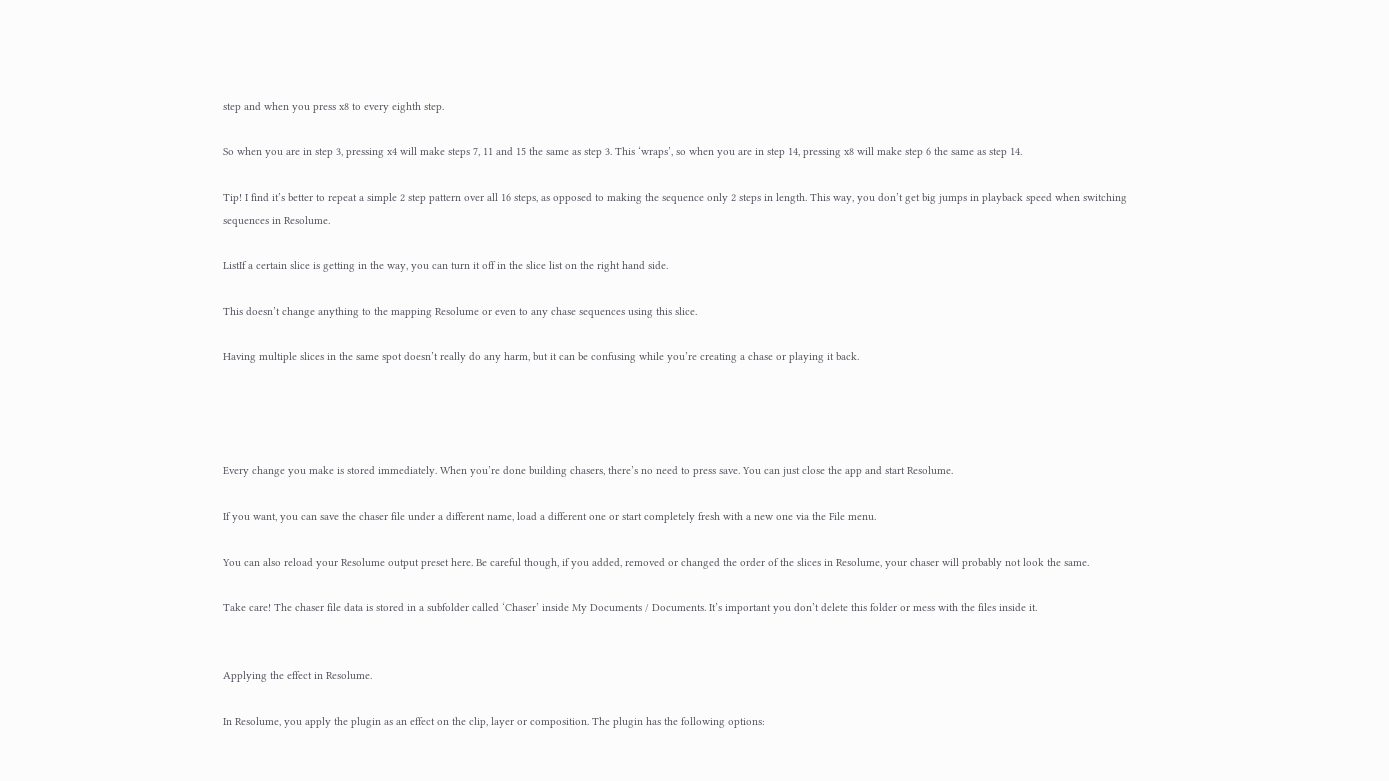step and when you press x8 to every eighth step.

So when you are in step 3, pressing x4 will make steps 7, 11 and 15 the same as step 3. This ‘wraps’, so when you are in step 14, pressing x8 will make step 6 the same as step 14.

Tip! I find it’s better to repeat a simple 2 step pattern over all 16 steps, as opposed to making the sequence only 2 steps in length. This way, you don’t get big jumps in playback speed when switching sequences in Resolume.

ListIf a certain slice is getting in the way, you can turn it off in the slice list on the right hand side.

This doesn’t change anything to the mapping Resolume or even to any chase sequences using this slice.

Having multiple slices in the same spot doesn’t really do any harm, but it can be confusing while you’re creating a chase or playing it back.




Every change you make is stored immediately. When you’re done building chasers, there’s no need to press save. You can just close the app and start Resolume.

If you want, you can save the chaser file under a different name, load a different one or start completely fresh with a new one via the File menu.

You can also reload your Resolume output preset here. Be careful though, if you added, removed or changed the order of the slices in Resolume, your chaser will probably not look the same.

Take care! The chaser file data is stored in a subfolder called ‘Chaser’ inside My Documents / Documents. It’s important you don’t delete this folder or mess with the files inside it.


Applying the effect in Resolume.

In Resolume, you apply the plugin as an effect on the clip, layer or composition. The plugin has the following options: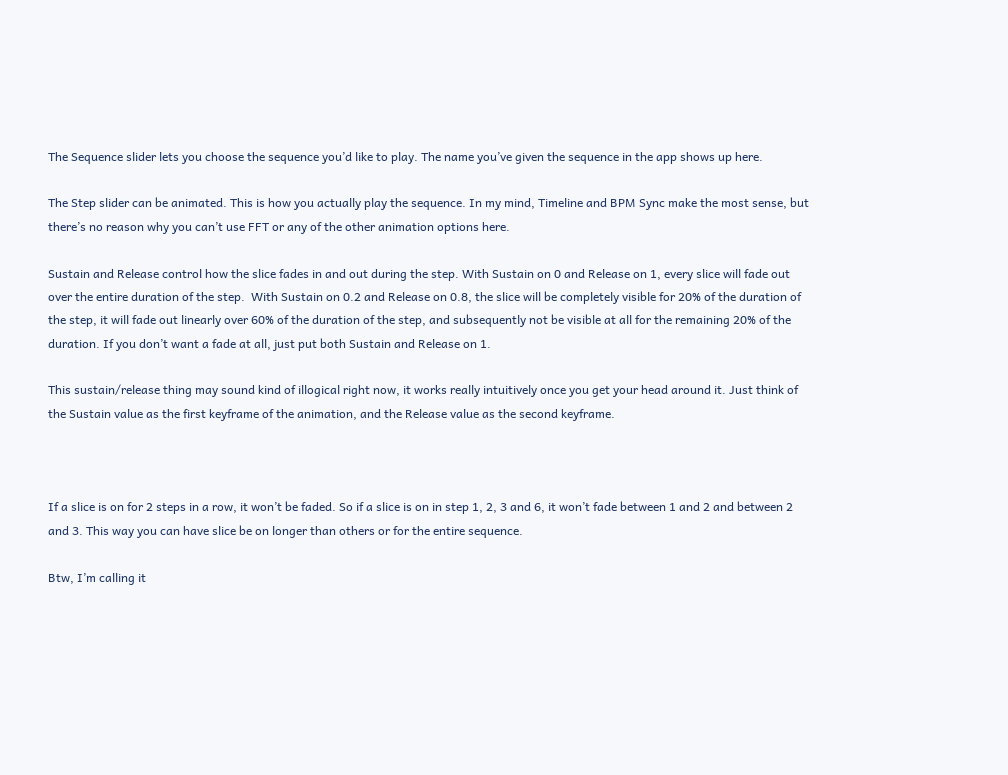The Sequence slider lets you choose the sequence you’d like to play. The name you’ve given the sequence in the app shows up here.

The Step slider can be animated. This is how you actually play the sequence. In my mind, Timeline and BPM Sync make the most sense, but there’s no reason why you can’t use FFT or any of the other animation options here.

Sustain and Release control how the slice fades in and out during the step. With Sustain on 0 and Release on 1, every slice will fade out over the entire duration of the step.  With Sustain on 0.2 and Release on 0.8, the slice will be completely visible for 20% of the duration of the step, it will fade out linearly over 60% of the duration of the step, and subsequently not be visible at all for the remaining 20% of the duration. If you don’t want a fade at all, just put both Sustain and Release on 1.

This sustain/release thing may sound kind of illogical right now, it works really intuitively once you get your head around it. Just think of the Sustain value as the first keyframe of the animation, and the Release value as the second keyframe.



If a slice is on for 2 steps in a row, it won’t be faded. So if a slice is on in step 1, 2, 3 and 6, it won’t fade between 1 and 2 and between 2 and 3. This way you can have slice be on longer than others or for the entire sequence.

Btw, I’m calling it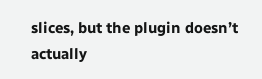slices, but the plugin doesn’t actually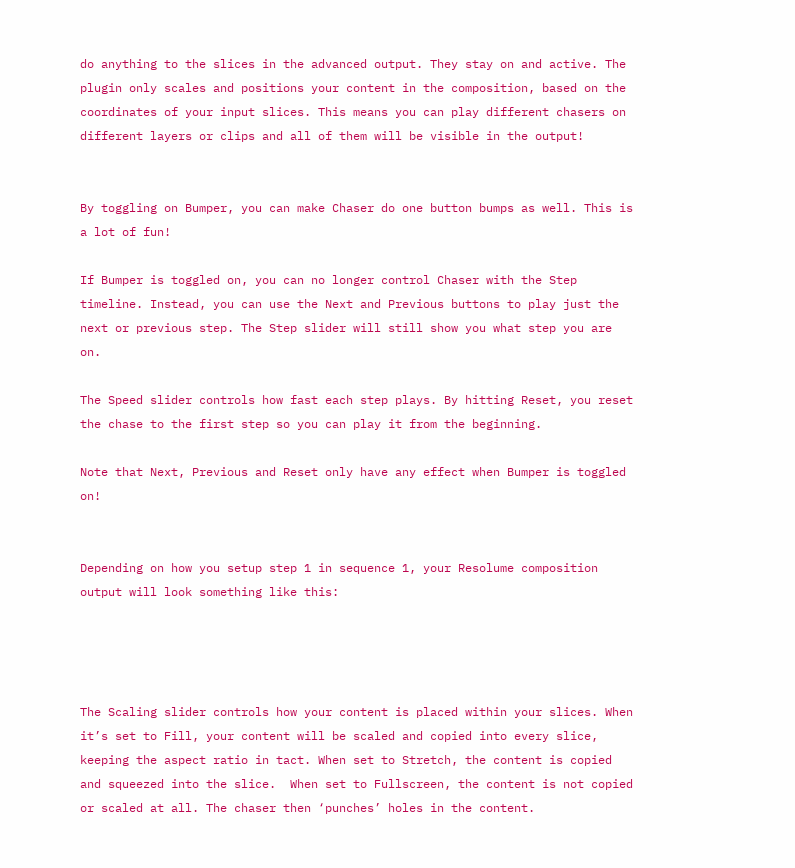do anything to the slices in the advanced output. They stay on and active. The plugin only scales and positions your content in the composition, based on the coordinates of your input slices. This means you can play different chasers on different layers or clips and all of them will be visible in the output!


By toggling on Bumper, you can make Chaser do one button bumps as well. This is a lot of fun!

If Bumper is toggled on, you can no longer control Chaser with the Step timeline. Instead, you can use the Next and Previous buttons to play just the next or previous step. The Step slider will still show you what step you are on.

The Speed slider controls how fast each step plays. By hitting Reset, you reset the chase to the first step so you can play it from the beginning.

Note that Next, Previous and Reset only have any effect when Bumper is toggled on!


Depending on how you setup step 1 in sequence 1, your Resolume composition output will look something like this:




The Scaling slider controls how your content is placed within your slices. When it’s set to Fill, your content will be scaled and copied into every slice, keeping the aspect ratio in tact. When set to Stretch, the content is copied and squeezed into the slice.  When set to Fullscreen, the content is not copied or scaled at all. The chaser then ‘punches’ holes in the content.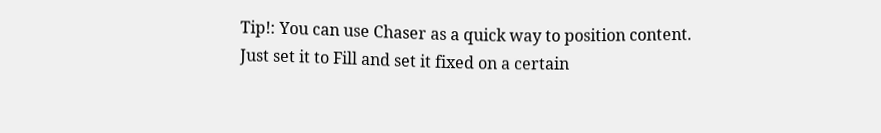Tip!: You can use Chaser as a quick way to position content. Just set it to Fill and set it fixed on a certain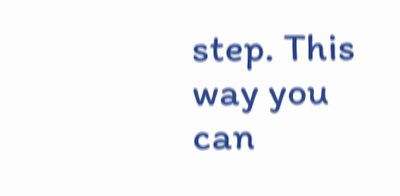step. This way you can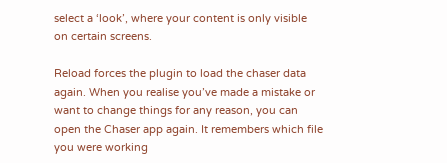select a ‘look’, where your content is only visible on certain screens.

Reload forces the plugin to load the chaser data again. When you realise you’ve made a mistake or want to change things for any reason, you can open the Chaser app again. It remembers which file you were working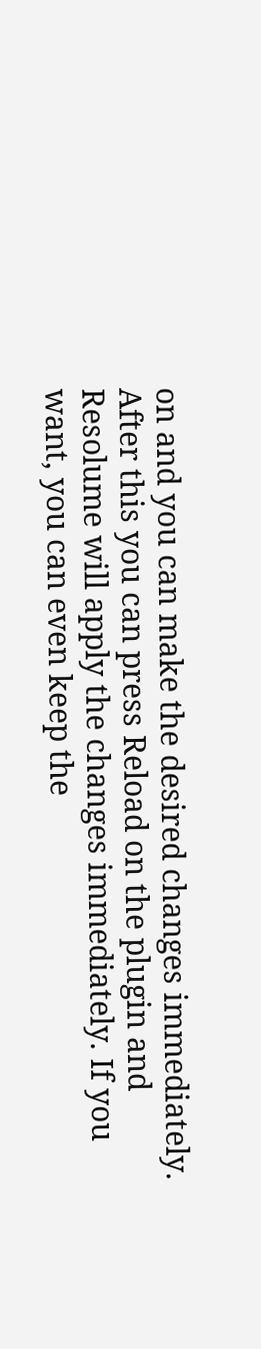on and you can make the desired changes immediately. After this you can press Reload on the plugin and Resolume will apply the changes immediately. If you want, you can even keep the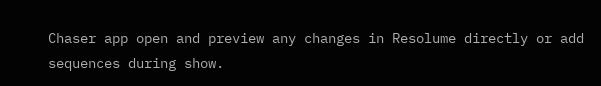Chaser app open and preview any changes in Resolume directly or add sequences during show.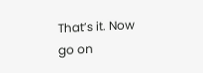That’s it. Now go on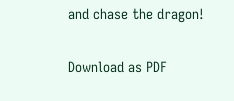and chase the dragon!

Download as PDF